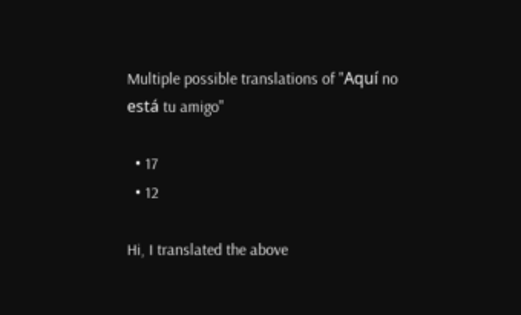Multiple possible translations of "Aquí no está tu amigo"

  • 17
  • 12

Hi, I translated the above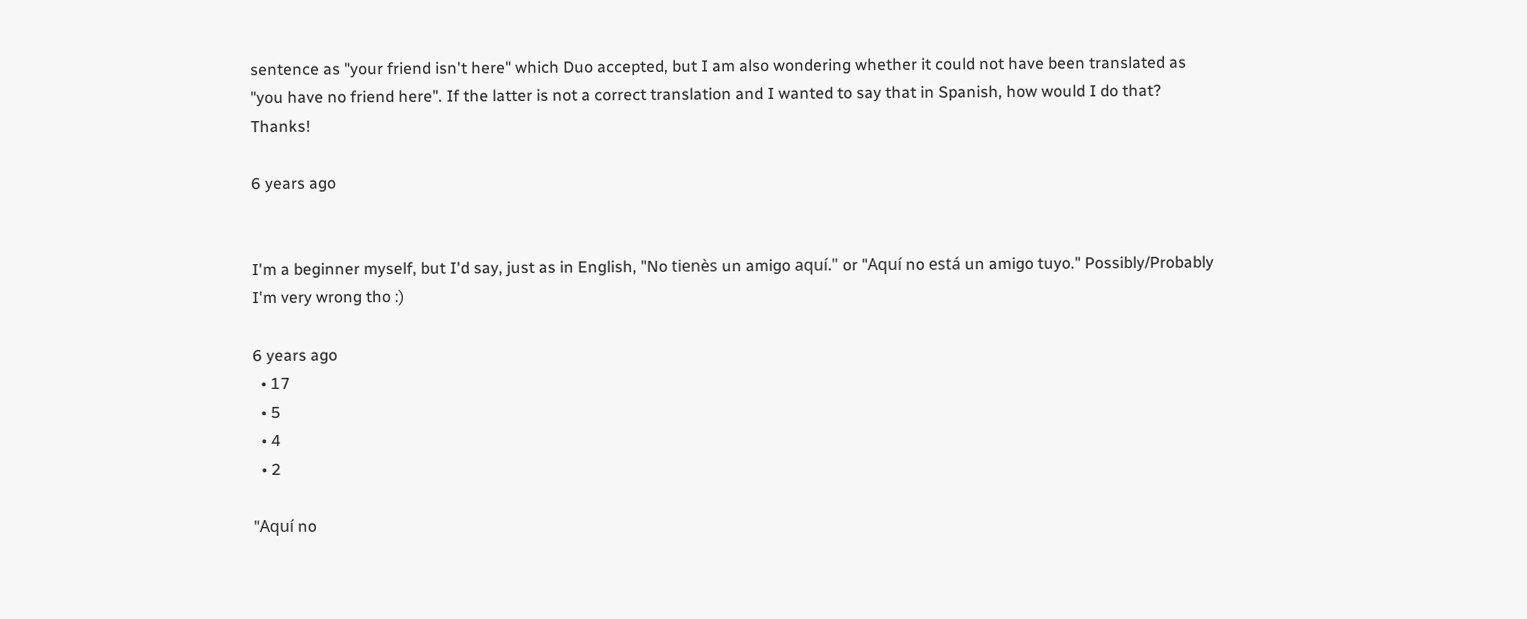sentence as "your friend isn't here" which Duo accepted, but I am also wondering whether it could not have been translated as "you have no friend here". If the latter is not a correct translation and I wanted to say that in Spanish, how would I do that? Thanks!

6 years ago


I'm a beginner myself, but I'd say, just as in English, "No tienès un amigo aquí." or "Aquí no está un amigo tuyo." Possibly/Probably I'm very wrong tho :)

6 years ago
  • 17
  • 5
  • 4
  • 2

"Aquí no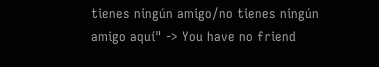tienes ningún amigo/no tienes ningún amigo aquí" -> You have no friend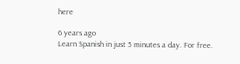here

6 years ago
Learn Spanish in just 5 minutes a day. For free.